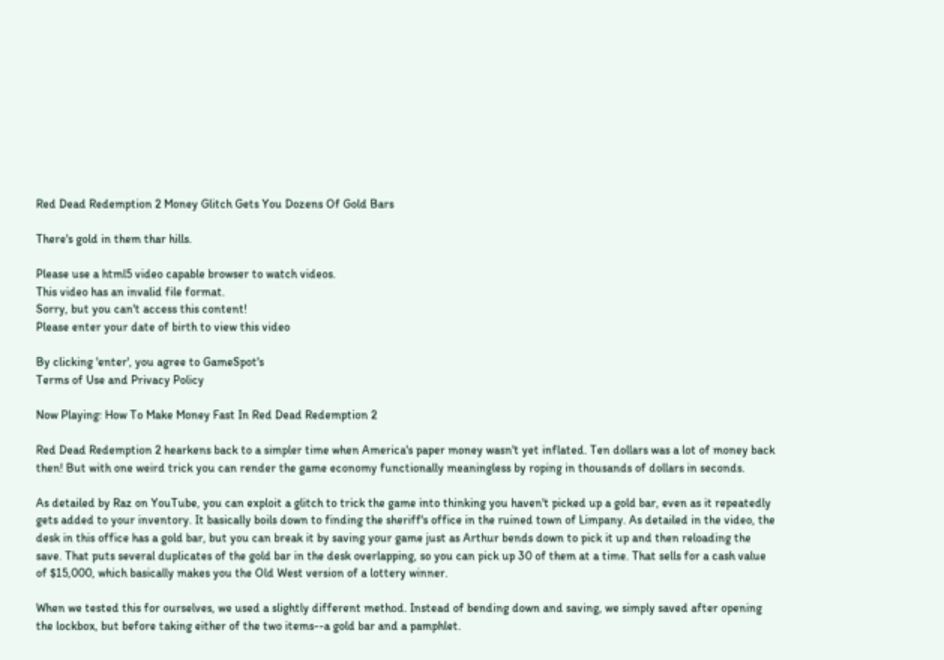Red Dead Redemption 2 Money Glitch Gets You Dozens Of Gold Bars

There's gold in them thar hills.

Please use a html5 video capable browser to watch videos.
This video has an invalid file format.
Sorry, but you can't access this content!
Please enter your date of birth to view this video

By clicking 'enter', you agree to GameSpot's
Terms of Use and Privacy Policy

Now Playing: How To Make Money Fast In Red Dead Redemption 2

Red Dead Redemption 2 hearkens back to a simpler time when America's paper money wasn't yet inflated. Ten dollars was a lot of money back then! But with one weird trick you can render the game economy functionally meaningless by roping in thousands of dollars in seconds.

As detailed by Raz on YouTube, you can exploit a glitch to trick the game into thinking you haven't picked up a gold bar, even as it repeatedly gets added to your inventory. It basically boils down to finding the sheriff's office in the ruined town of Limpany. As detailed in the video, the desk in this office has a gold bar, but you can break it by saving your game just as Arthur bends down to pick it up and then reloading the save. That puts several duplicates of the gold bar in the desk overlapping, so you can pick up 30 of them at a time. That sells for a cash value of $15,000, which basically makes you the Old West version of a lottery winner.

When we tested this for ourselves, we used a slightly different method. Instead of bending down and saving, we simply saved after opening the lockbox, but before taking either of the two items--a gold bar and a pamphlet.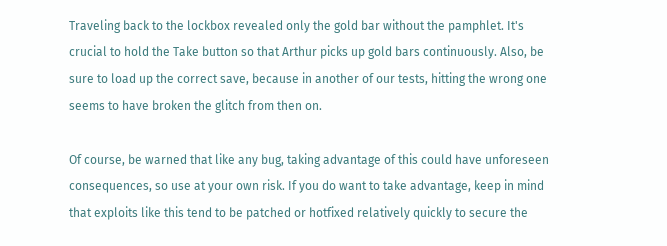Traveling back to the lockbox revealed only the gold bar without the pamphlet. It's crucial to hold the Take button so that Arthur picks up gold bars continuously. Also, be sure to load up the correct save, because in another of our tests, hitting the wrong one seems to have broken the glitch from then on.

Of course, be warned that like any bug, taking advantage of this could have unforeseen consequences, so use at your own risk. If you do want to take advantage, keep in mind that exploits like this tend to be patched or hotfixed relatively quickly to secure the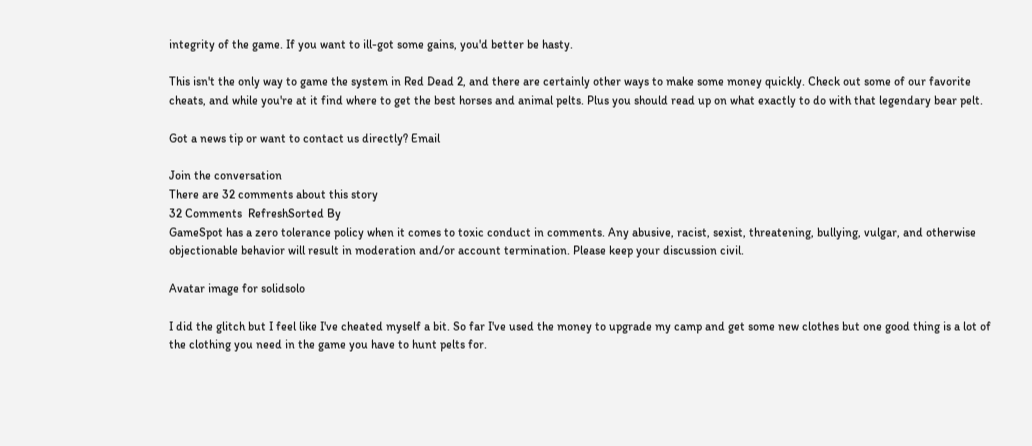integrity of the game. If you want to ill-got some gains, you'd better be hasty.

This isn't the only way to game the system in Red Dead 2, and there are certainly other ways to make some money quickly. Check out some of our favorite cheats, and while you're at it find where to get the best horses and animal pelts. Plus you should read up on what exactly to do with that legendary bear pelt.

Got a news tip or want to contact us directly? Email

Join the conversation
There are 32 comments about this story
32 Comments  RefreshSorted By
GameSpot has a zero tolerance policy when it comes to toxic conduct in comments. Any abusive, racist, sexist, threatening, bullying, vulgar, and otherwise objectionable behavior will result in moderation and/or account termination. Please keep your discussion civil.

Avatar image for solidsolo

I did the glitch but I feel like I've cheated myself a bit. So far I've used the money to upgrade my camp and get some new clothes but one good thing is a lot of the clothing you need in the game you have to hunt pelts for.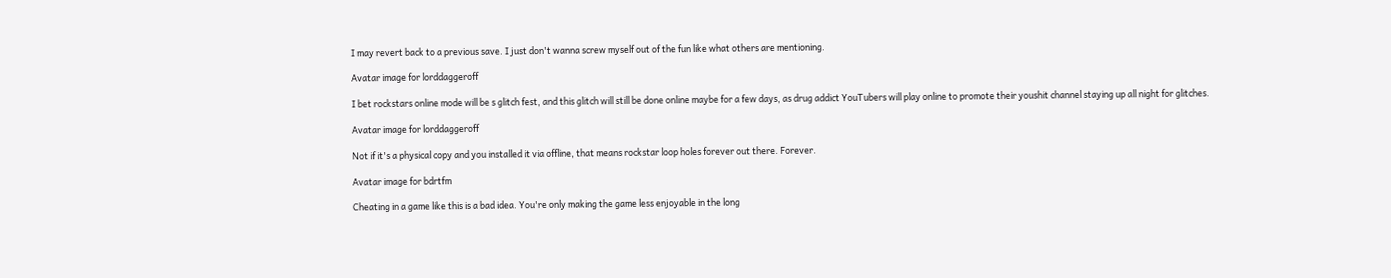I may revert back to a previous save. I just don't wanna screw myself out of the fun like what others are mentioning.

Avatar image for lorddaggeroff

I bet rockstars online mode will be s glitch fest, and this glitch will still be done online maybe for a few days, as drug addict YouTubers will play online to promote their youshit channel staying up all night for glitches.

Avatar image for lorddaggeroff

Not if it's a physical copy and you installed it via offline, that means rockstar loop holes forever out there. Forever.

Avatar image for bdrtfm

Cheating in a game like this is a bad idea. You're only making the game less enjoyable in the long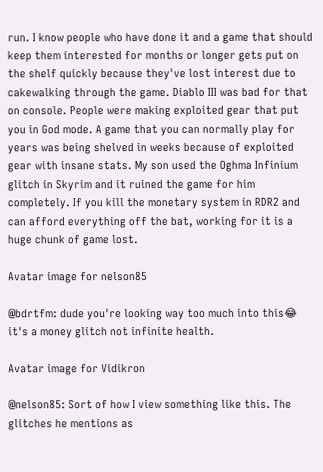run. I know people who have done it and a game that should keep them interested for months or longer gets put on the shelf quickly because they've lost interest due to cakewalking through the game. Diablo III was bad for that on console. People were making exploited gear that put you in God mode. A game that you can normally play for years was being shelved in weeks because of exploited gear with insane stats. My son used the Oghma Infinium glitch in Skyrim and it ruined the game for him completely. If you kill the monetary system in RDR2 and can afford everything off the bat, working for it is a huge chunk of game lost.

Avatar image for nelson85

@bdrtfm: dude you're looking way too much into this😂 it's a money glitch not infinite health.

Avatar image for Vidikron

@nelson85: Sort of how I view something like this. The glitches he mentions as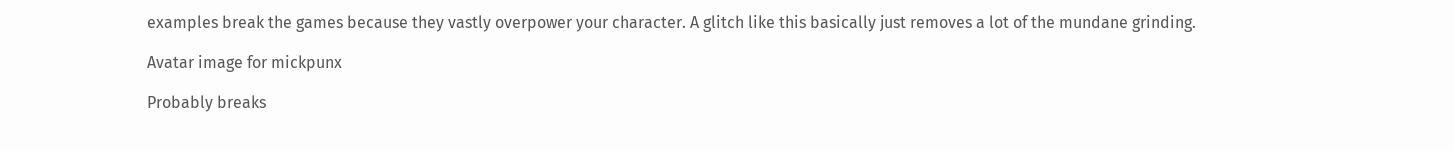examples break the games because they vastly overpower your character. A glitch like this basically just removes a lot of the mundane grinding.

Avatar image for mickpunx

Probably breaks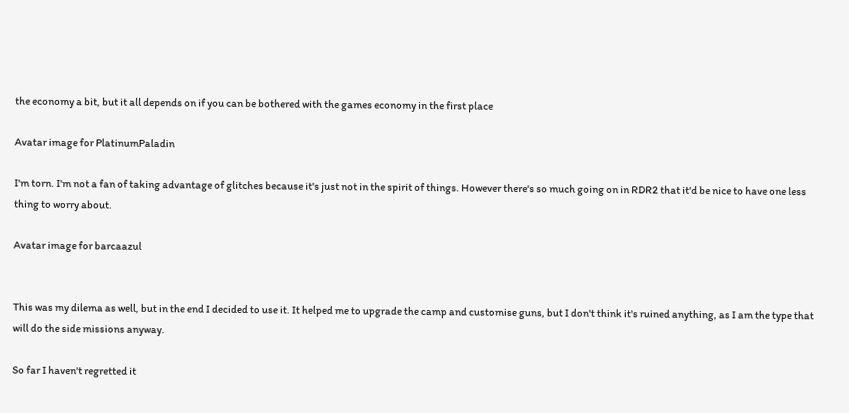the economy a bit, but it all depends on if you can be bothered with the games economy in the first place

Avatar image for PlatinumPaladin

I'm torn. I'm not a fan of taking advantage of glitches because it's just not in the spirit of things. However there's so much going on in RDR2 that it'd be nice to have one less thing to worry about.

Avatar image for barcaazul


This was my dilema as well, but in the end I decided to use it. It helped me to upgrade the camp and customise guns, but I don't think it's ruined anything, as I am the type that will do the side missions anyway.

So far I haven't regretted it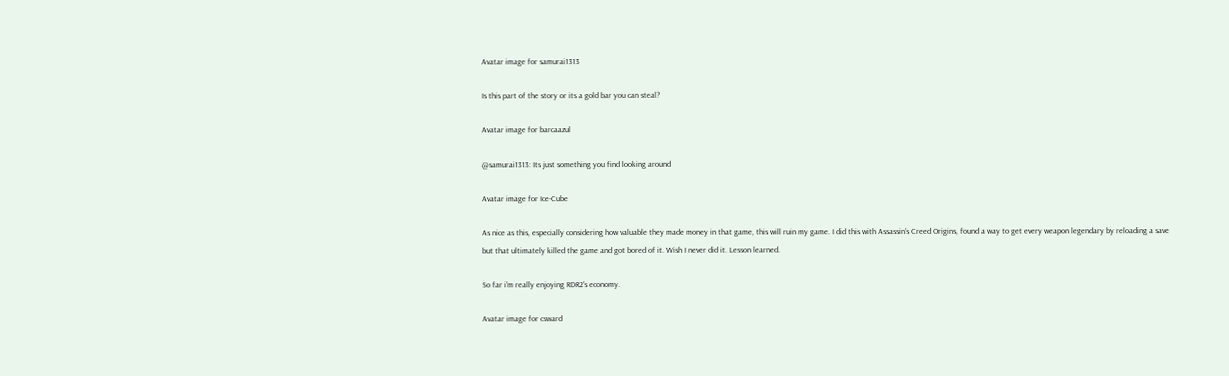Avatar image for samurai1313

Is this part of the story or its a gold bar you can steal?

Avatar image for barcaazul

@samurai1313: Its just something you find looking around

Avatar image for Ice-Cube

As nice as this, especially considering how valuable they made money in that game, this will ruin my game. I did this with Assassin's Creed Origins, found a way to get every weapon legendary by reloading a save but that ultimately killed the game and got bored of it. Wish I never did it. Lesson learned.

So far i'm really enjoying RDR2's economy.

Avatar image for csward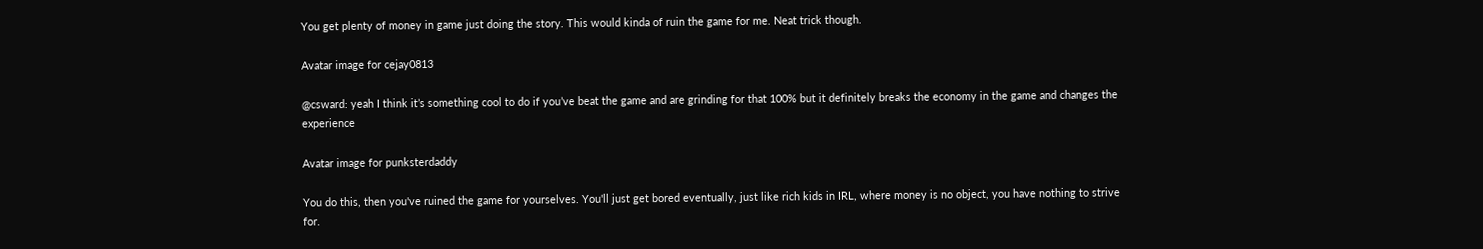You get plenty of money in game just doing the story. This would kinda of ruin the game for me. Neat trick though.

Avatar image for cejay0813

@csward: yeah I think it’s something cool to do if you’ve beat the game and are grinding for that 100% but it definitely breaks the economy in the game and changes the experience

Avatar image for punksterdaddy

You do this, then you've ruined the game for yourselves. You'll just get bored eventually, just like rich kids in IRL, where money is no object, you have nothing to strive for.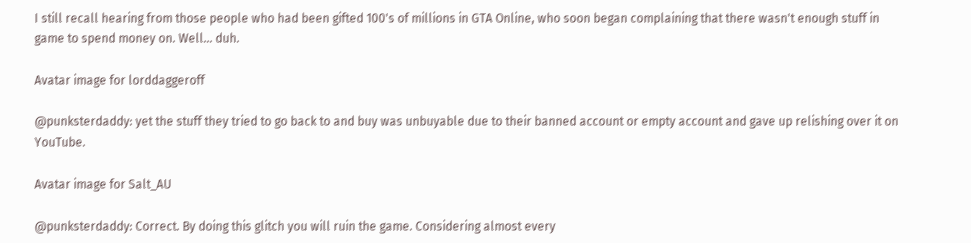I still recall hearing from those people who had been gifted 100's of millions in GTA Online, who soon began complaining that there wasn't enough stuff in game to spend money on. Well... duh.

Avatar image for lorddaggeroff

@punksterdaddy: yet the stuff they tried to go back to and buy was unbuyable due to their banned account or empty account and gave up relishing over it on YouTube.

Avatar image for Salt_AU

@punksterdaddy: Correct. By doing this glitch you will ruin the game. Considering almost every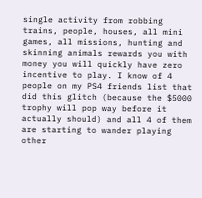single activity from robbing trains, people, houses, all mini games, all missions, hunting and skinning animals rewards you with money you will quickly have zero incentive to play. I know of 4 people on my PS4 friends list that did this glitch (because the $5000 trophy will pop way before it actually should) and all 4 of them are starting to wander playing other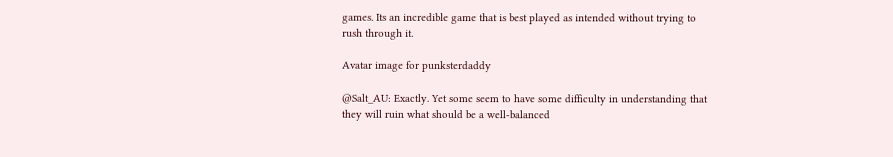games. Its an incredible game that is best played as intended without trying to rush through it.

Avatar image for punksterdaddy

@Salt_AU: Exactly. Yet some seem to have some difficulty in understanding that they will ruin what should be a well-balanced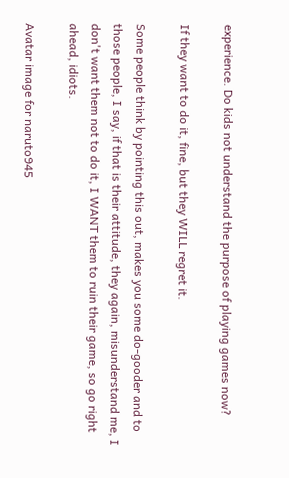experience. Do kids not understand the purpose of playing games now?

If they want to do it, fine, but they WILL regret it.

Some people think by pointing this out, makes you some do-gooder and to those people, I say, if that is their attitude, they again, misunderstand me, I don't want them not to do it, I WANT them to ruin their game, so go right ahead, idiots.

Avatar image for naruto945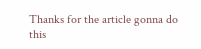Thanks for the article gonna do this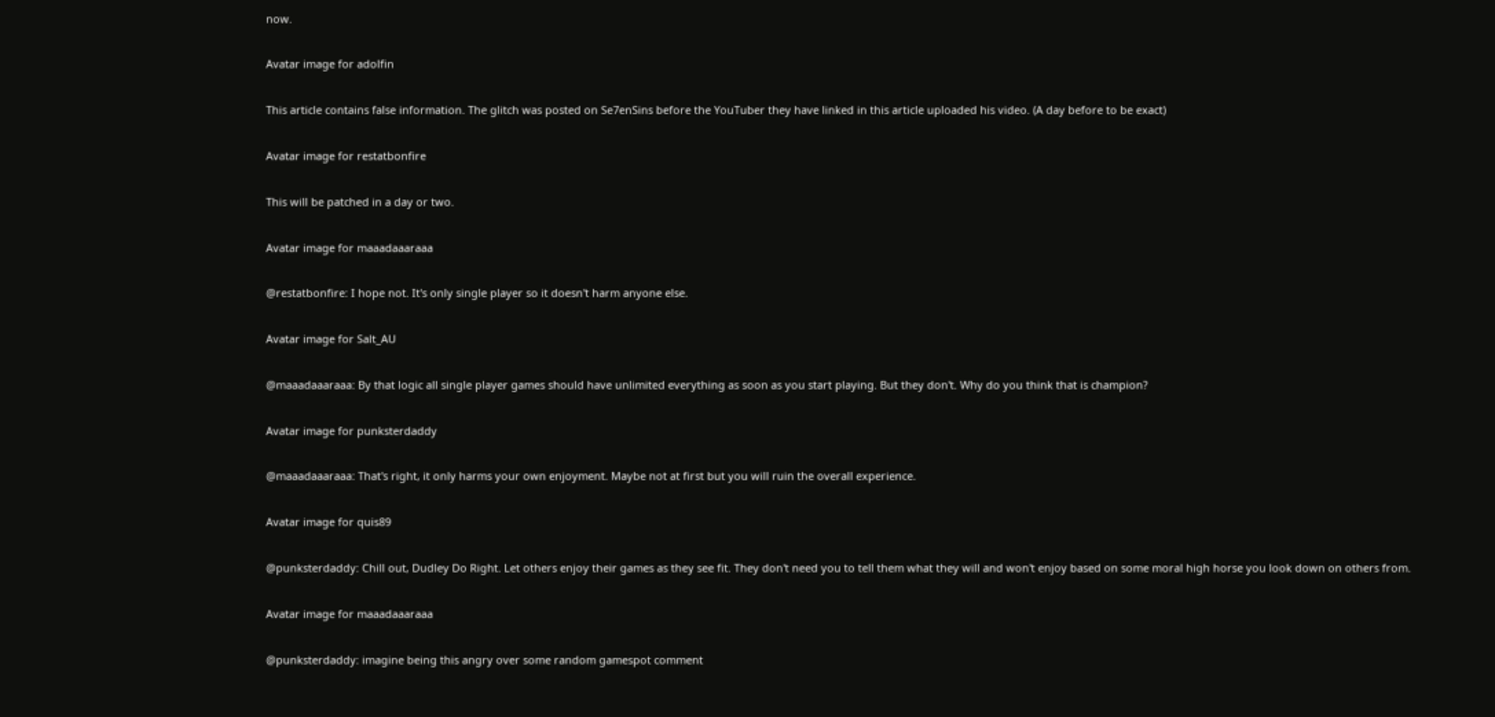now.

Avatar image for adolfin

This article contains false information. The glitch was posted on Se7enSins before the YouTuber they have linked in this article uploaded his video. (A day before to be exact)

Avatar image for restatbonfire

This will be patched in a day or two.

Avatar image for maaadaaaraaa

@restatbonfire: I hope not. It's only single player so it doesn't harm anyone else.

Avatar image for Salt_AU

@maaadaaaraaa: By that logic all single player games should have unlimited everything as soon as you start playing. But they don't. Why do you think that is champion?

Avatar image for punksterdaddy

@maaadaaaraaa: That's right, it only harms your own enjoyment. Maybe not at first but you will ruin the overall experience.

Avatar image for quis89

@punksterdaddy: Chill out, Dudley Do Right. Let others enjoy their games as they see fit. They don't need you to tell them what they will and won't enjoy based on some moral high horse you look down on others from.

Avatar image for maaadaaaraaa

@punksterdaddy: imagine being this angry over some random gamespot comment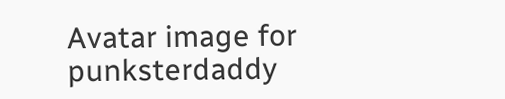Avatar image for punksterdaddy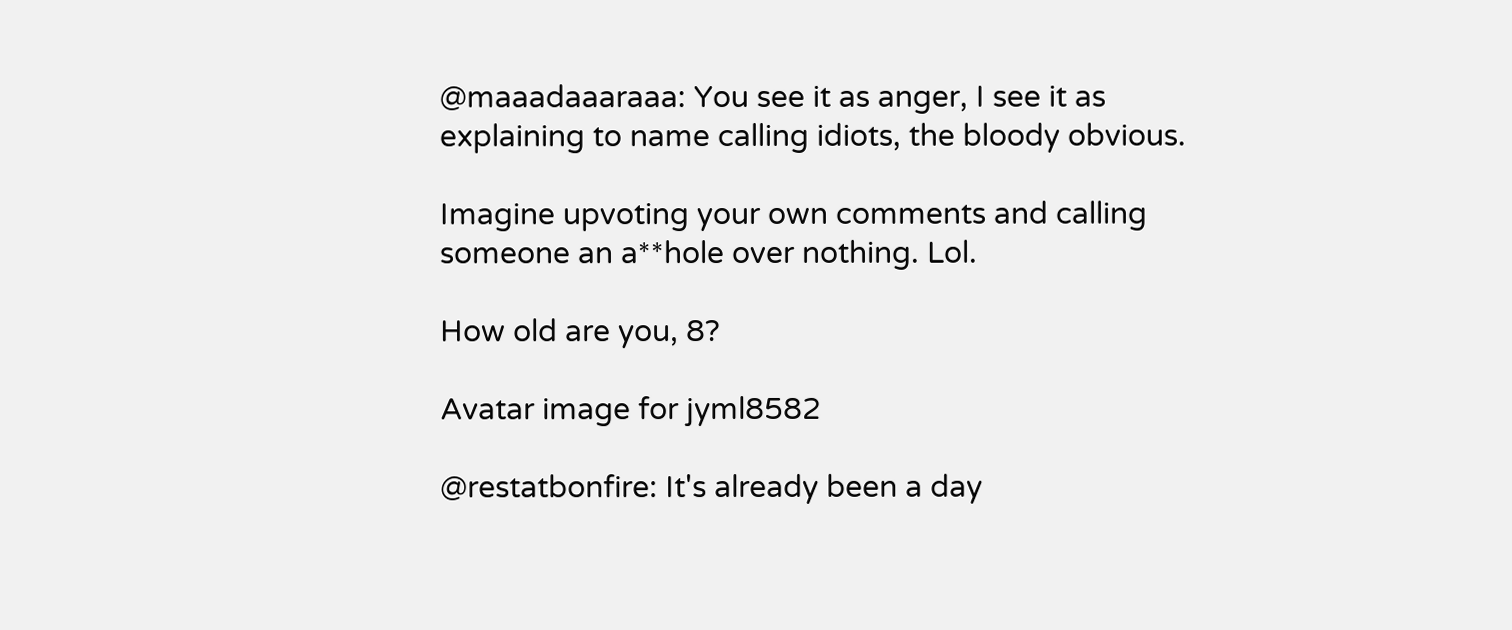@maaadaaaraaa: You see it as anger, I see it as explaining to name calling idiots, the bloody obvious.

Imagine upvoting your own comments and calling someone an a**hole over nothing. Lol.

How old are you, 8?

Avatar image for jyml8582

@restatbonfire: It's already been a day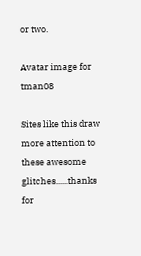or two.

Avatar image for tman08

Sites like this draw more attention to these awesome glitches......thanks for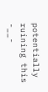potentially ruining this -__-